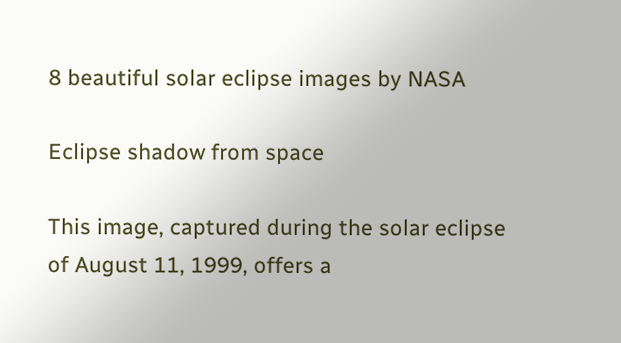8 beautiful solar eclipse images by NASA

Eclipse shadow from space

This image, captured during the solar eclipse of August 11, 1999, offers a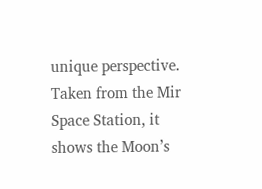unique perspective. Taken from the Mir Space Station, it shows the Moon’s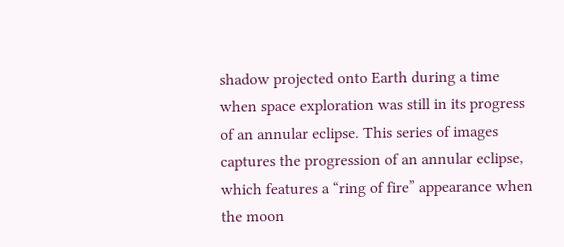shadow projected onto Earth during a time when space exploration was still in its progress of an annular eclipse. This series of images captures the progression of an annular eclipse, which features a “ring of fire” appearance when the moon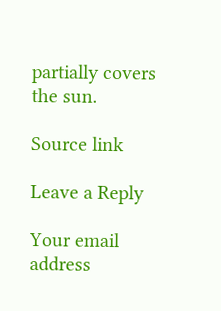partially covers the sun.

Source link

Leave a Reply

Your email address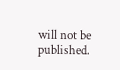will not be published.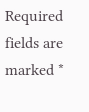Required fields are marked *